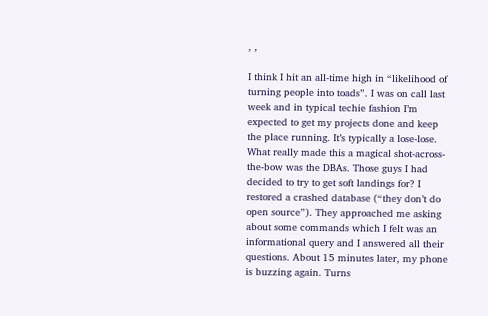, ,

I think I hit an all-time high in “likelihood of turning people into toads”. I was on call last week and in typical techie fashion I’m expected to get my projects done and keep the place running. It’s typically a lose-lose. What really made this a magical shot-across-the-bow was the DBAs. Those guys I had decided to try to get soft landings for? I restored a crashed database (“they don’t do open source”). They approached me asking about some commands which I felt was an informational query and I answered all their questions. About 15 minutes later, my phone is buzzing again. Turns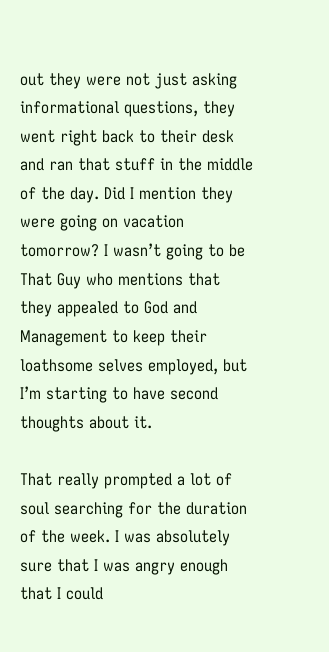out they were not just asking informational questions, they went right back to their desk and ran that stuff in the middle of the day. Did I mention they were going on vacation tomorrow? I wasn’t going to be That Guy who mentions that they appealed to God and Management to keep their loathsome selves employed, but I’m starting to have second thoughts about it.

That really prompted a lot of soul searching for the duration of the week. I was absolutely sure that I was angry enough that I could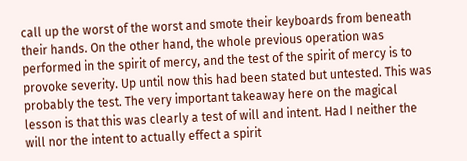call up the worst of the worst and smote their keyboards from beneath their hands. On the other hand, the whole previous operation was performed in the spirit of mercy, and the test of the spirit of mercy is to provoke severity. Up until now this had been stated but untested. This was probably the test. The very important takeaway here on the magical lesson is that this was clearly a test of will and intent. Had I neither the will nor the intent to actually effect a spirit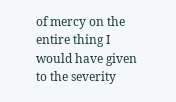of mercy on the entire thing I would have given to the severity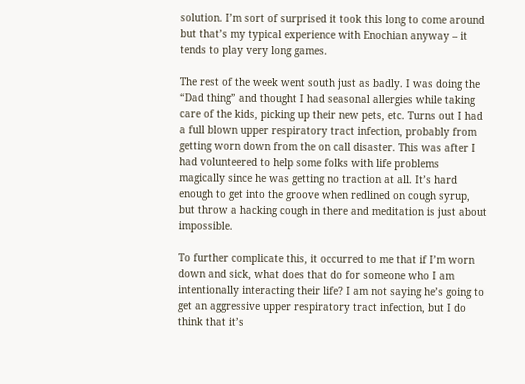solution. I’m sort of surprised it took this long to come around but that’s my typical experience with Enochian anyway – it tends to play very long games.

The rest of the week went south just as badly. I was doing the “Dad thing” and thought I had seasonal allergies while taking care of the kids, picking up their new pets, etc. Turns out I had a full blown upper respiratory tract infection, probably from getting worn down from the on call disaster. This was after I had volunteered to help some folks with life problems magically since he was getting no traction at all. It’s hard enough to get into the groove when redlined on cough syrup, but throw a hacking cough in there and meditation is just about impossible.

To further complicate this, it occurred to me that if I’m worn down and sick, what does that do for someone who I am intentionally interacting their life? I am not saying he’s going to get an aggressive upper respiratory tract infection, but I do think that it’s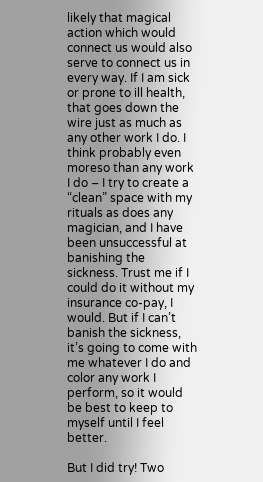likely that magical action which would connect us would also serve to connect us in every way. If I am sick or prone to ill health, that goes down the wire just as much as any other work I do. I think probably even moreso than any work I do – I try to create a “clean” space with my rituals as does any magician, and I have been unsuccessful at banishing the sickness. Trust me if I could do it without my insurance co-pay, I would. But if I can’t banish the sickness, it’s going to come with me whatever I do and color any work I perform, so it would be best to keep to myself until I feel better.

But I did try! Two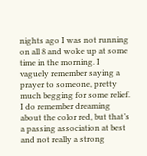nights ago I was not running on all 8 and woke up at some time in the morning. I vaguely remember saying a prayer to someone, pretty much begging for some relief. I do remember dreaming about the color red, but that’s a passing association at best and not really a strong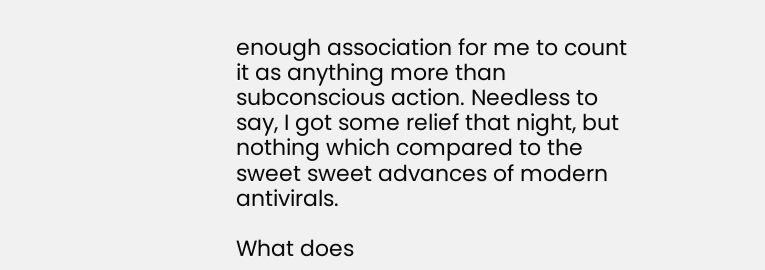enough association for me to count it as anything more than subconscious action. Needless to say, I got some relief that night, but nothing which compared to the sweet sweet advances of modern antivirals.

What does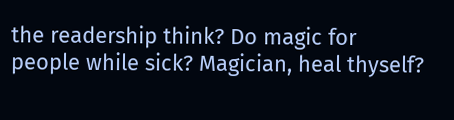the readership think? Do magic for people while sick? Magician, heal thyself?